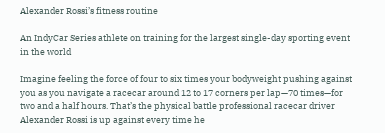Alexander Rossi’s fitness routine

An IndyCar Series athlete on training for the largest single-day sporting event in the world

Imagine feeling the force of four to six times your bodyweight pushing against you as you navigate a racecar around 12 to 17 corners per lap—70 times—for two and a half hours. That’s the physical battle professional racecar driver Alexander Rossi is up against every time he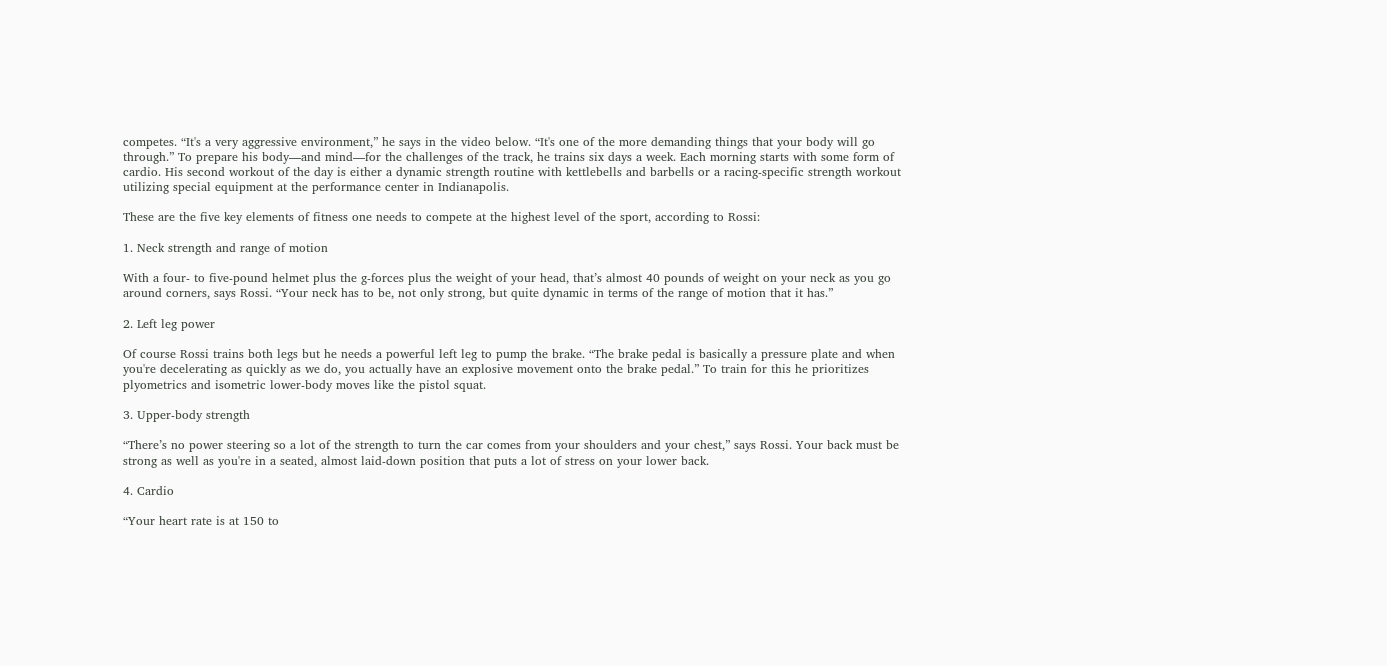competes. “It's a very aggressive environment,” he says in the video below. “It's one of the more demanding things that your body will go through.” To prepare his body—and mind—for the challenges of the track, he trains six days a week. Each morning starts with some form of cardio. His second workout of the day is either a dynamic strength routine with kettlebells and barbells or a racing-specific strength workout utilizing special equipment at the performance center in Indianapolis.

These are the five key elements of fitness one needs to compete at the highest level of the sport, according to Rossi:

1. Neck strength and range of motion

With a four- to five-pound helmet plus the g-forces plus the weight of your head, that’s almost 40 pounds of weight on your neck as you go around corners, says Rossi. “Your neck has to be, not only strong, but quite dynamic in terms of the range of motion that it has.”

2. Left leg power

Of course Rossi trains both legs but he needs a powerful left leg to pump the brake. “The brake pedal is basically a pressure plate and when you're decelerating as quickly as we do, you actually have an explosive movement onto the brake pedal.” To train for this he prioritizes plyometrics and isometric lower-body moves like the pistol squat.

3. Upper-body strength

“There’s no power steering so a lot of the strength to turn the car comes from your shoulders and your chest,” says Rossi. Your back must be strong as well as you're in a seated, almost laid-down position that puts a lot of stress on your lower back.

4. Cardio

“Your heart rate is at 150 to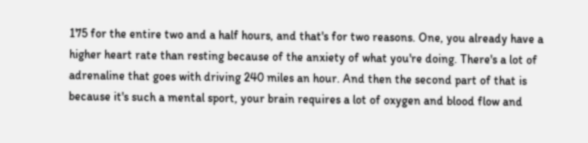175 for the entire two and a half hours, and that's for two reasons. One, you already have a higher heart rate than resting because of the anxiety of what you're doing. There's a lot of adrenaline that goes with driving 240 miles an hour. And then the second part of that is because it's such a mental sport, your brain requires a lot of oxygen and blood flow and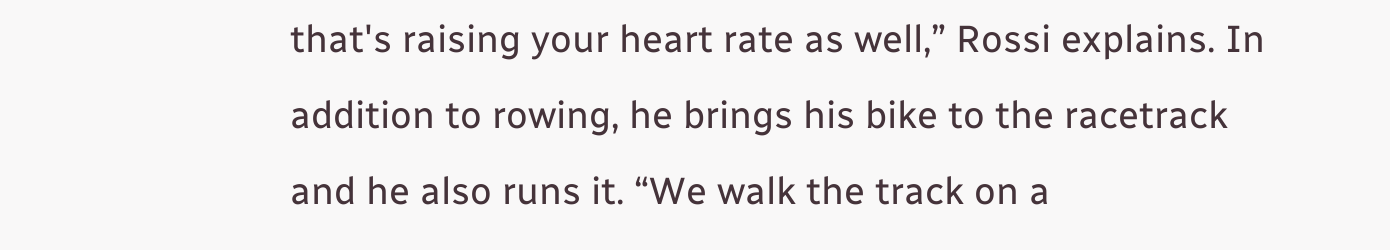that's raising your heart rate as well,” Rossi explains. In addition to rowing, he brings his bike to the racetrack and he also runs it. “We walk the track on a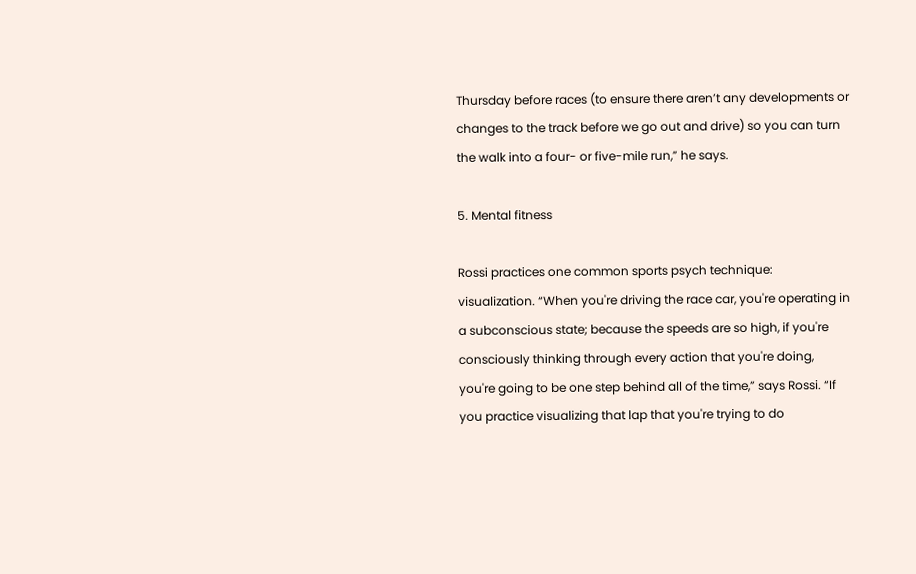Thursday before races (to ensure there aren’t any developments or changes to the track before we go out and drive) so you can turn the walk into a four- or five-mile run,” he says.

5. Mental fitness

Rossi practices one common sports psych technique: visualization. “When you're driving the race car, you're operating in a subconscious state; because the speeds are so high, if you're consciously thinking through every action that you're doing, you're going to be one step behind all of the time,” says Rossi. “If you practice visualizing that lap that you're trying to do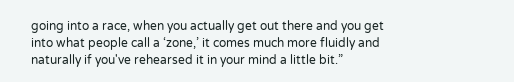going into a race, when you actually get out there and you get into what people call a ‘zone,’ it comes much more fluidly and naturally if you've rehearsed it in your mind a little bit.”